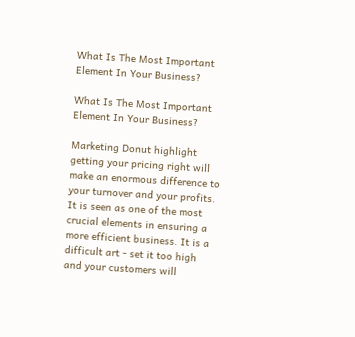What Is The Most Important Element In Your Business?

What Is The Most Important Element In Your Business?

Marketing Donut highlight getting your pricing right will make an enormous difference to your turnover and your profits. It is seen as one of the most crucial elements in ensuring a more efficient business. It is a difficult art - set it too high and your customers will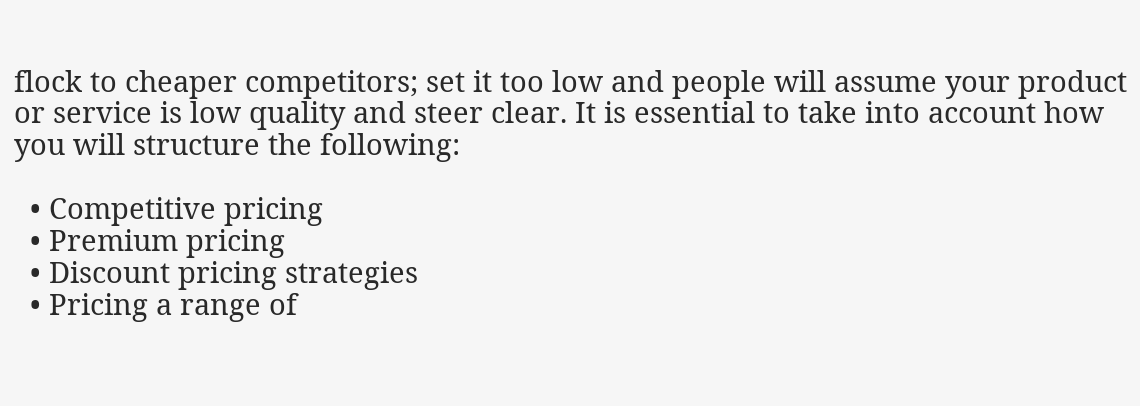flock to cheaper competitors; set it too low and people will assume your product or service is low quality and steer clear. It is essential to take into account how you will structure the following:

  • Competitive pricing
  • Premium pricing
  • Discount pricing strategies
  • Pricing a range of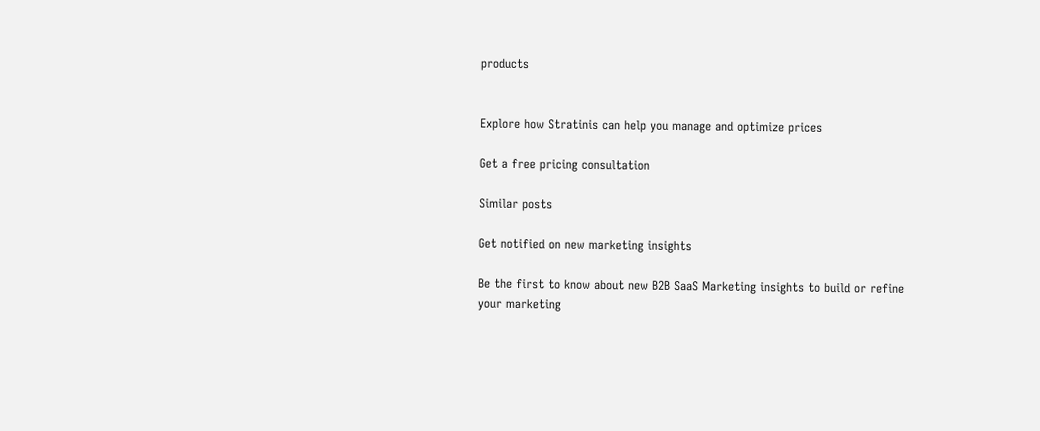products


Explore how Stratinis can help you manage and optimize prices

Get a free pricing consultation

Similar posts

Get notified on new marketing insights

Be the first to know about new B2B SaaS Marketing insights to build or refine your marketing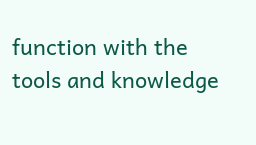function with the tools and knowledge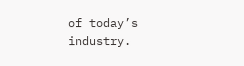of today’s industry.